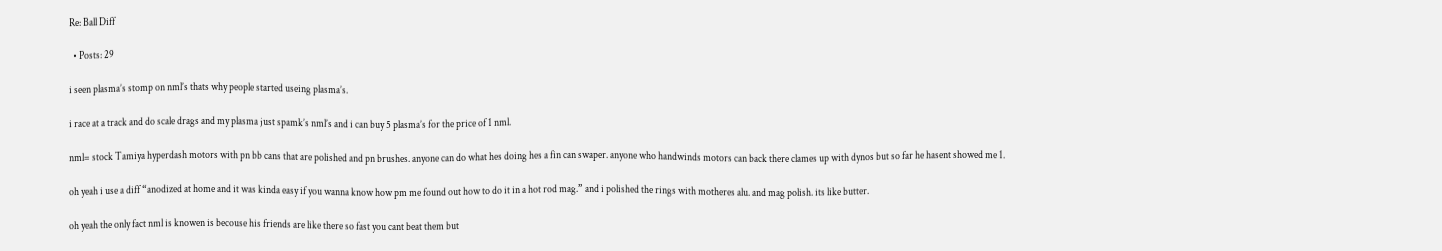Re: Ball Diff

  • Posts: 29

i seen plasma’s stomp on nml’s thats why people started useing plasma’s.

i race at a track and do scale drags and my plasma just spamk’s nml’s and i can buy 5 plasma’s for the price of 1 nml.

nml= stock Tamiya hyperdash motors with pn bb cans that are polished and pn brushes. anyone can do what hes doing hes a fin can swaper. anyone who handwinds motors can back there clames up with dynos but so far he hasent showed me 1.

oh yeah i use a diff “anodized at home and it was kinda easy if you wanna know how pm me found out how to do it in a hot rod mag.” and i polished the rings with motheres alu. and mag polish. its like butter.

oh yeah the only fact nml is knowen is becouse his friends are like there so fast you cant beat them but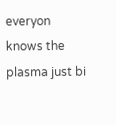everyon knows the plasma just bi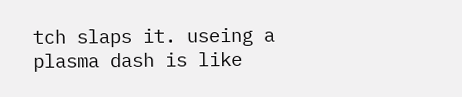tch slaps it. useing a plasma dash is like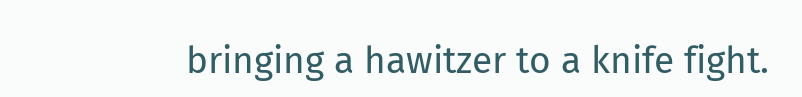bringing a hawitzer to a knife fight.